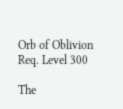Orb of Oblivion
Req. Level 300

The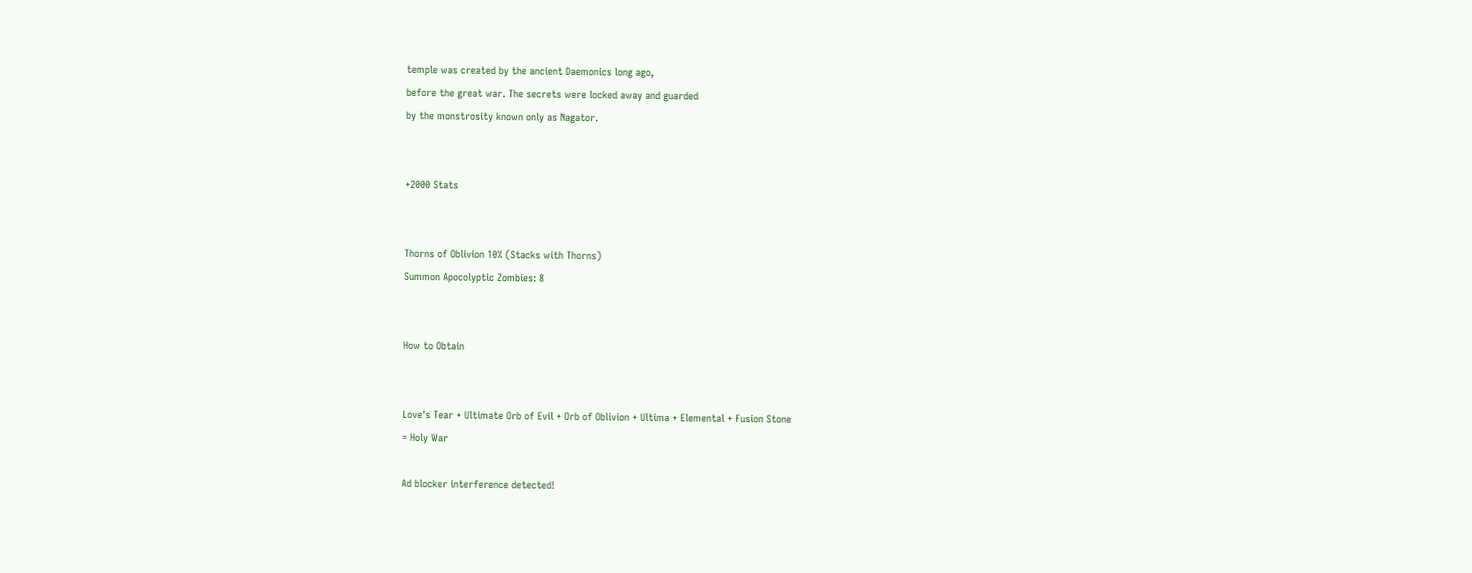temple was created by the ancient Daemonics long ago,
before the great war. The secrets were locked away and guarded
by the monstrosity known only as Nagator.


+2000 Stats


Thorns of Oblivion 10% (Stacks with Thorns)
Summon Apocolyptic Zombies: 8


How to Obtain


Love's Tear + Ultimate Orb of Evil + Orb of Oblivion + Ultima + Elemental + Fusion Stone
= Holy War

Ad blocker interference detected!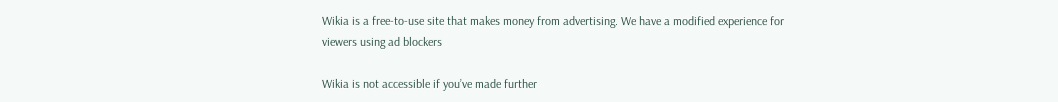Wikia is a free-to-use site that makes money from advertising. We have a modified experience for viewers using ad blockers

Wikia is not accessible if you’ve made further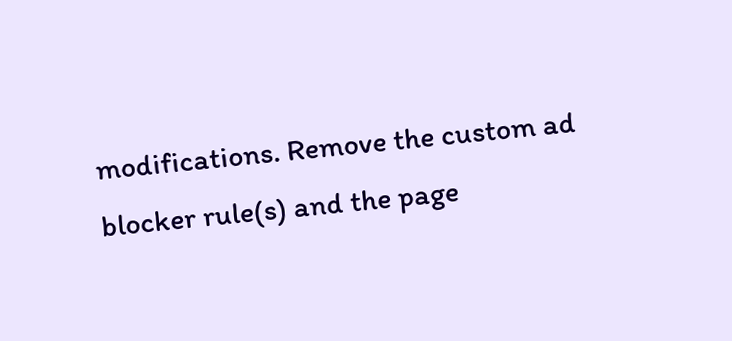modifications. Remove the custom ad blocker rule(s) and the page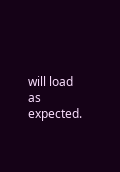will load as expected.